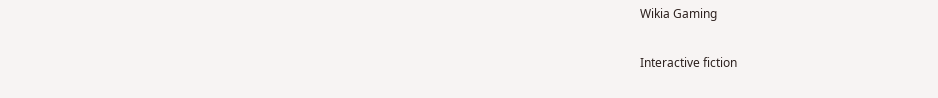Wikia Gaming

Interactive fiction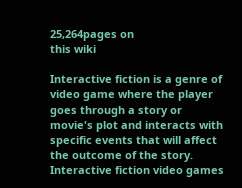25,264pages on
this wiki

Interactive fiction is a genre of video game where the player goes through a story or movie's plot and interacts with specific events that will affect the outcome of the story. Interactive fiction video games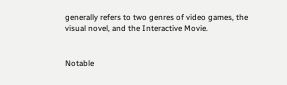generally refers to two genres of video games, the visual novel, and the Interactive Movie.


Notable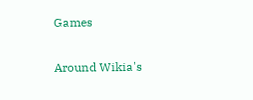Games

Around Wikia's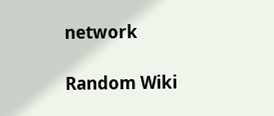network

Random Wiki